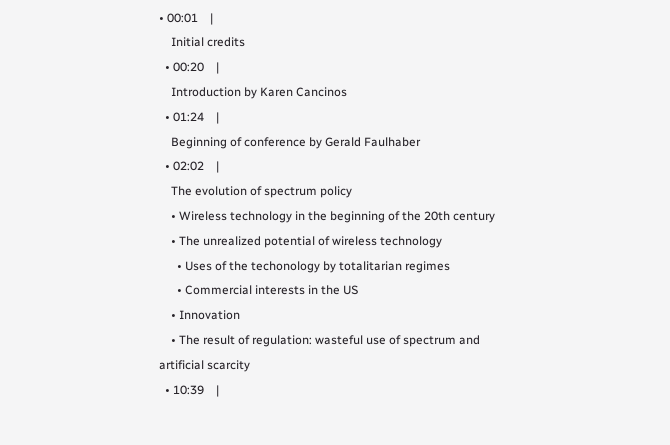• 00:01    |
    Initial credits
  • 00:20    |
    Introduction by Karen Cancinos
  • 01:24    |
    Beginning of conference by Gerald Faulhaber
  • 02:02    |
    The evolution of spectrum policy
    • Wireless technology in the beginning of the 20th century
    • The unrealized potential of wireless technology
      • Uses of the techonology by totalitarian regimes
      • Commercial interests in the US
    • Innovation
    • The result of regulation: wasteful use of spectrum and artificial scarcity
  • 10:39    |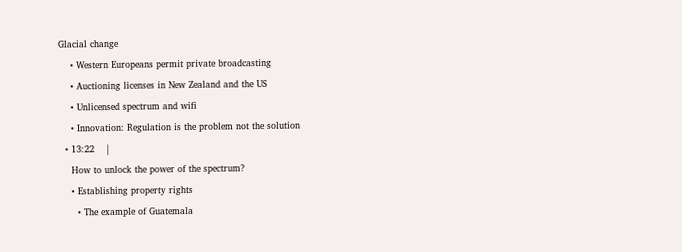Glacial change
    • Western Europeans permit private broadcasting
    • Auctioning licenses in New Zealand and the US
    • Unlicensed spectrum and wifi
    • Innovation: Regulation is the problem not the solution
  • 13:22    |
    How to unlock the power of the spectrum?
    • Establishing property rights
      • The example of Guatemala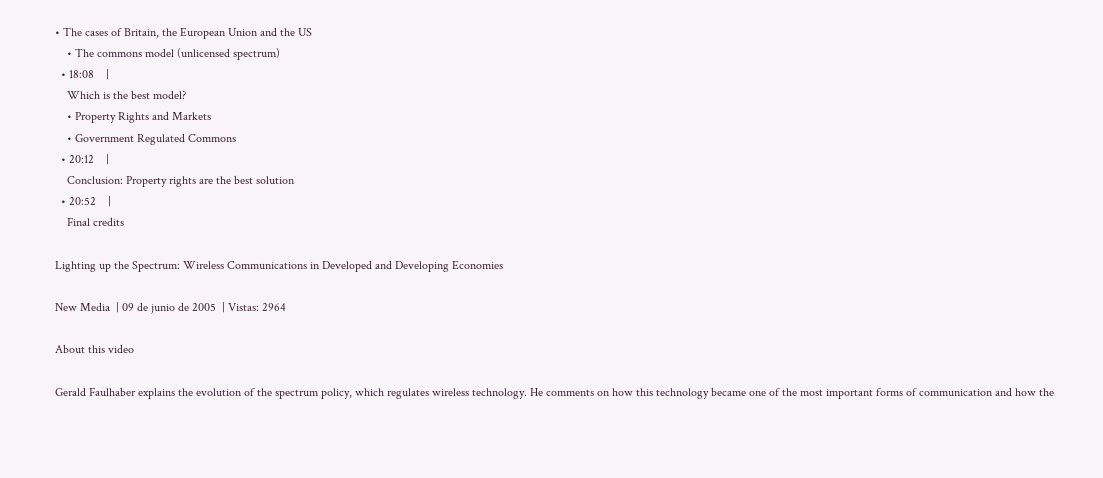• The cases of Britain, the European Union and the US
    • The commons model (unlicensed spectrum)
  • 18:08    |
    Which is the best model?
    • Property Rights and Markets
    • Government Regulated Commons
  • 20:12    |
    Conclusion: Property rights are the best solution
  • 20:52    |
    Final credits

Lighting up the Spectrum: Wireless Communications in Developed and Developing Economies

New Media  | 09 de junio de 2005  | Vistas: 2964

About this video

Gerald Faulhaber explains the evolution of the spectrum policy, which regulates wireless technology. He comments on how this technology became one of the most important forms of communication and how the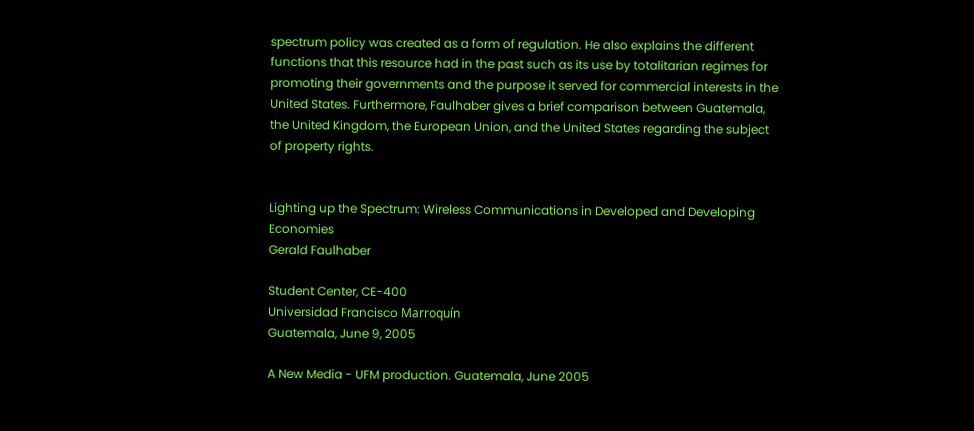spectrum policy was created as a form of regulation. He also explains the different functions that this resource had in the past such as its use by totalitarian regimes for promoting their governments and the purpose it served for commercial interests in the United States. Furthermore, Faulhaber gives a brief comparison between Guatemala, the United Kingdom, the European Union, and the United States regarding the subject of property rights.


Lighting up the Spectrum: Wireless Communications in Developed and Developing Economies
Gerald Faulhaber

Student Center, CE-400
Universidad Francisco Marroquín
Guatemala, June 9, 2005

A New Media - UFM production. Guatemala, June 2005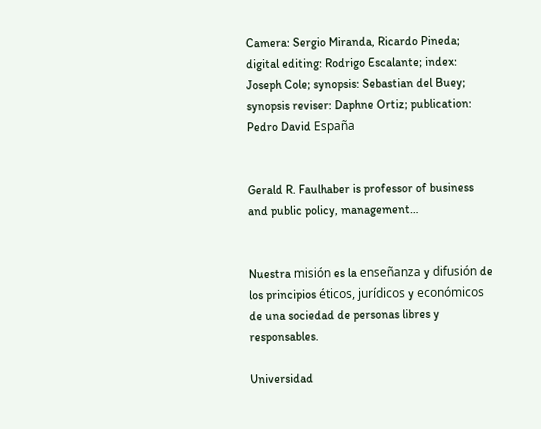Camera: Sergio Miranda, Ricardo Pineda; digital editing: Rodrigo Escalante; index: Joseph Cole; synopsis: Sebastian del Buey; synopsis reviser: Daphne Ortiz; publication: Pedro David España


Gerald R. Faulhaber is professor of business and public policy, management…


Nuestra misión es la enseñanza y difusión de los principios éticos, jurídicos y económicos de una sociedad de personas libres y responsables.

Universidad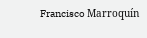Francisco Marroquín